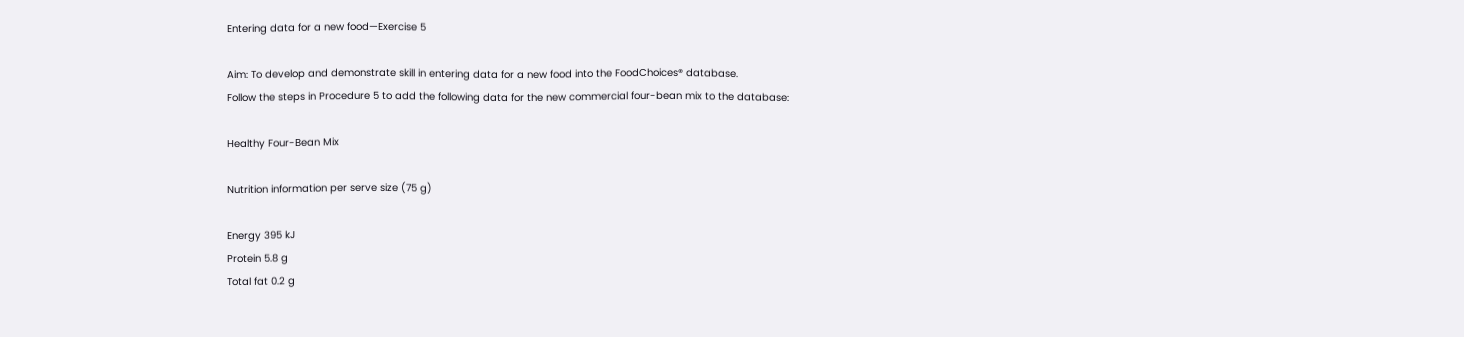Entering data for a new food—Exercise 5

Aim: To develop and demonstrate skill in entering data for a new food into the FoodChoices® database.
Follow the steps in Procedure 5 to add the following data for the new commercial four-bean mix to the database:

Healthy Four-Bean Mix

Nutrition information per serve size (75 g)

Energy 395 kJ
Protein 5.8 g
Total fat 0.2 g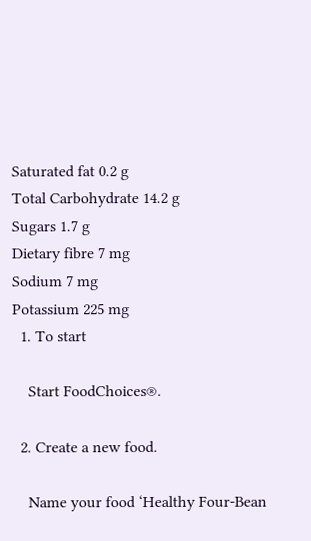Saturated fat 0.2 g
Total Carbohydrate 14.2 g
Sugars 1.7 g
Dietary fibre 7 mg
Sodium 7 mg
Potassium 225 mg
  1. To start

    Start FoodChoices®.

  2. Create a new food.

    Name your food ‘Healthy Four-Bean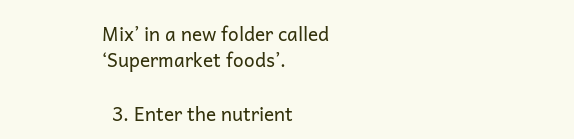Mix’ in a new folder called ‘Supermarket foods’.

  3. Enter the nutrient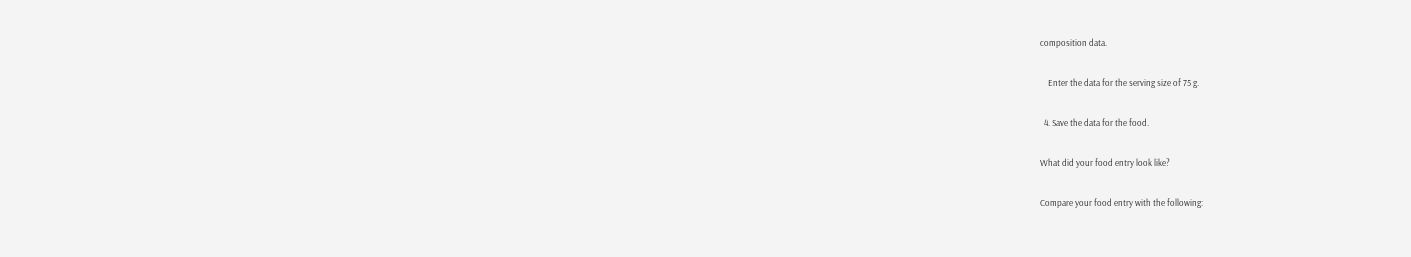composition data.

    Enter the data for the serving size of 75 g.

  4. Save the data for the food.

What did your food entry look like?

Compare your food entry with the following: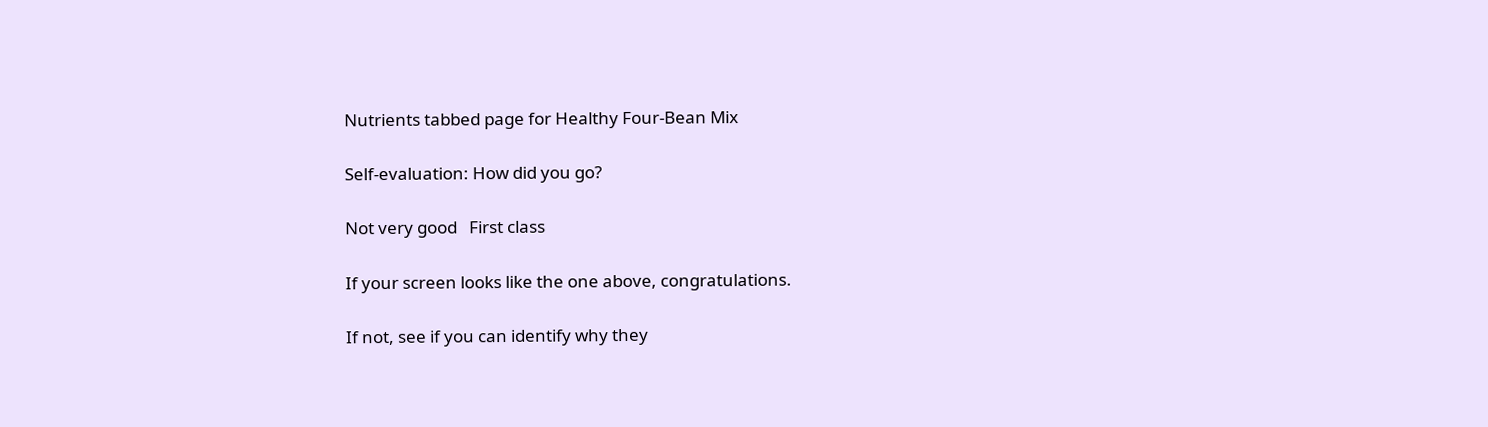Nutrients tabbed page for Healthy Four-Bean Mix

Self-evaluation: How did you go?

Not very good   First class

If your screen looks like the one above, congratulations.

If not, see if you can identify why they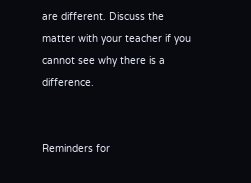are different. Discuss the matter with your teacher if you cannot see why there is a difference.


Reminders for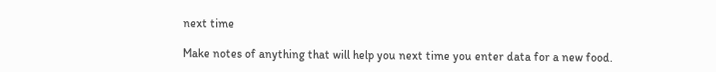next time

Make notes of anything that will help you next time you enter data for a new food.